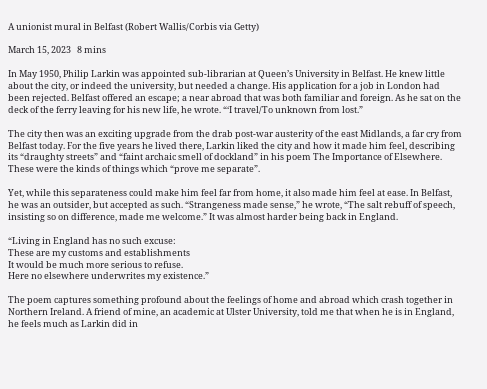A unionist mural in Belfast (Robert Wallis/Corbis via Getty)

March 15, 2023   8 mins

In May 1950, Philip Larkin was appointed sub-librarian at Queen’s University in Belfast. He knew little about the city, or indeed the university, but needed a change. His application for a job in London had been rejected. Belfast offered an escape; a near abroad that was both familiar and foreign. As he sat on the deck of the ferry leaving for his new life, he wrote. “‘I travel/To unknown from lost.”

The city then was an exciting upgrade from the drab post-war austerity of the east Midlands, a far cry from Belfast today. For the five years he lived there, Larkin liked the city and how it made him feel, describing its “draughty streets” and “faint archaic smell of dockland” in his poem The Importance of Elsewhere. These were the kinds of things which “prove me separate”.

Yet, while this separateness could make him feel far from home, it also made him feel at ease. In Belfast, he was an outsider, but accepted as such. “Strangeness made sense,” he wrote, “The salt rebuff of speech, insisting so on difference, made me welcome.” It was almost harder being back in England.

“Living in England has no such excuse:
These are my customs and establishments
It would be much more serious to refuse.
Here no elsewhere underwrites my existence.”

The poem captures something profound about the feelings of home and abroad which crash together in Northern Ireland. A friend of mine, an academic at Ulster University, told me that when he is in England, he feels much as Larkin did in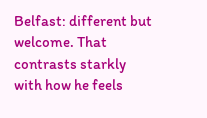Belfast: different but welcome. That contrasts starkly with how he feels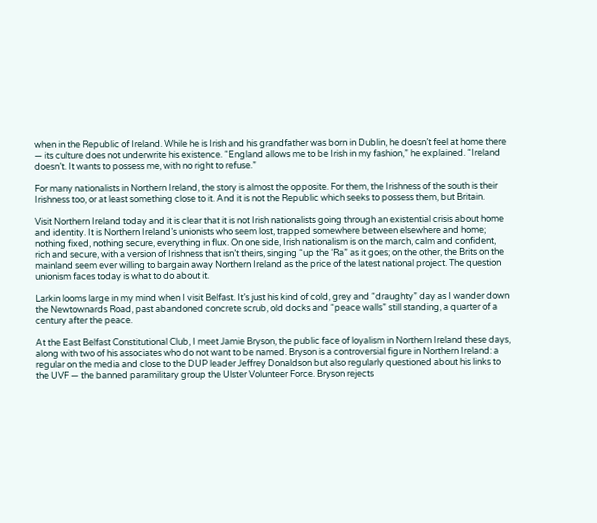when in the Republic of Ireland. While he is Irish and his grandfather was born in Dublin, he doesn’t feel at home there — its culture does not underwrite his existence. “England allows me to be Irish in my fashion,” he explained. “Ireland doesn’t. It wants to possess me, with no right to refuse.”

For many nationalists in Northern Ireland, the story is almost the opposite. For them, the Irishness of the south is their Irishness too, or at least something close to it. And it is not the Republic which seeks to possess them, but Britain.

Visit Northern Ireland today and it is clear that it is not Irish nationalists going through an existential crisis about home and identity. It is Northern Ireland’s unionists who seem lost, trapped somewhere between elsewhere and home; nothing fixed, nothing secure, everything in flux. On one side, Irish nationalism is on the march, calm and confident, rich and secure, with a version of Irishness that isn’t theirs, singing “up the ‘Ra” as it goes; on the other, the Brits on the mainland seem ever willing to bargain away Northern Ireland as the price of the latest national project. The question unionism faces today is what to do about it.

Larkin looms large in my mind when I visit Belfast. It’s just his kind of cold, grey and “draughty” day as I wander down the Newtownards Road, past abandoned concrete scrub, old docks and “peace walls” still standing, a quarter of a century after the peace.

At the East Belfast Constitutional Club, I meet Jamie Bryson, the public face of loyalism in Northern Ireland these days, along with two of his associates who do not want to be named. Bryson is a controversial figure in Northern Ireland: a regular on the media and close to the DUP leader Jeffrey Donaldson but also regularly questioned about his links to the UVF — the banned paramilitary group the Ulster Volunteer Force. Bryson rejects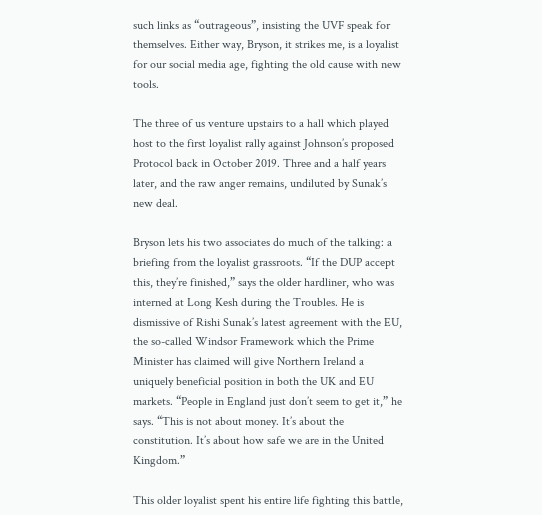such links as “outrageous”, insisting the UVF speak for themselves. Either way, Bryson, it strikes me, is a loyalist for our social media age, fighting the old cause with new tools.

The three of us venture upstairs to a hall which played host to the first loyalist rally against Johnson’s proposed Protocol back in October 2019. Three and a half years later, and the raw anger remains, undiluted by Sunak’s new deal.

Bryson lets his two associates do much of the talking: a briefing from the loyalist grassroots. “If the DUP accept this, they’re finished,” says the older hardliner, who was interned at Long Kesh during the Troubles. He is dismissive of Rishi Sunak’s latest agreement with the EU, the so-called Windsor Framework which the Prime Minister has claimed will give Northern Ireland a uniquely beneficial position in both the UK and EU markets. “People in England just don’t seem to get it,” he says. “This is not about money. It’s about the constitution. It’s about how safe we are in the United Kingdom.”

This older loyalist spent his entire life fighting this battle,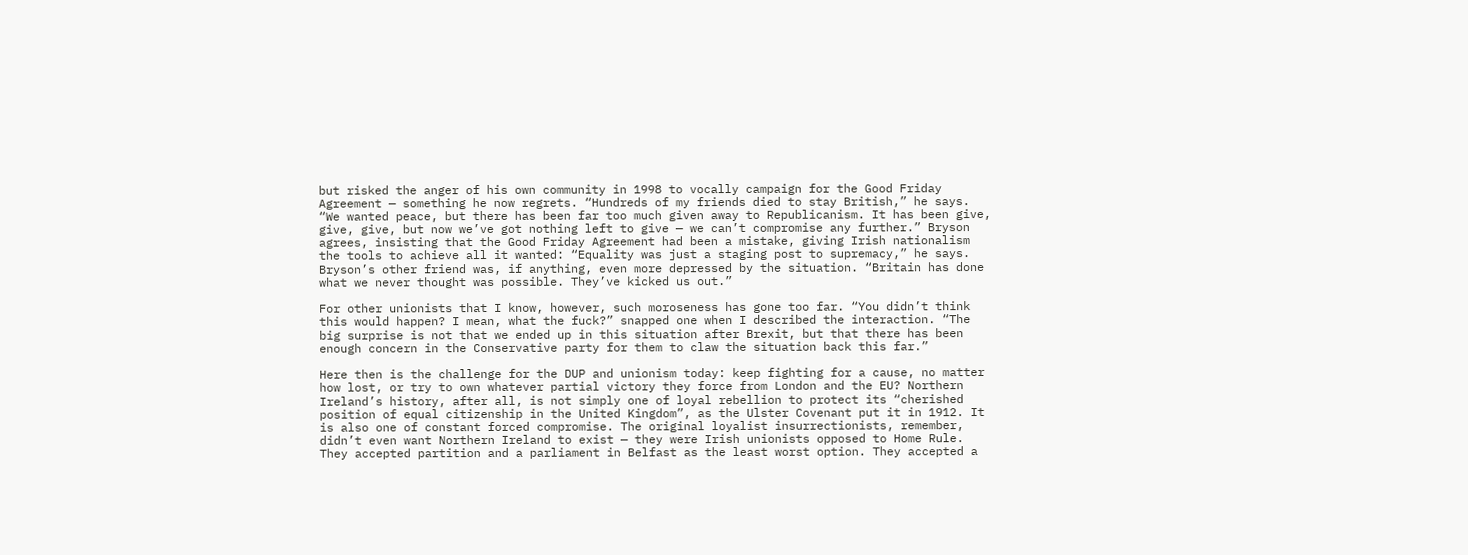but risked the anger of his own community in 1998 to vocally campaign for the Good Friday Agreement — something he now regrets. “Hundreds of my friends died to stay British,” he says. “We wanted peace, but there has been far too much given away to Republicanism. It has been give, give, give, but now we’ve got nothing left to give — we can’t compromise any further.” Bryson agrees, insisting that the Good Friday Agreement had been a mistake, giving Irish nationalism the tools to achieve all it wanted: “Equality was just a staging post to supremacy,” he says. Bryson’s other friend was, if anything, even more depressed by the situation. “Britain has done what we never thought was possible. They’ve kicked us out.”

For other unionists that I know, however, such moroseness has gone too far. “You didn’t think this would happen? I mean, what the fuck?” snapped one when I described the interaction. “The big surprise is not that we ended up in this situation after Brexit, but that there has been enough concern in the Conservative party for them to claw the situation back this far.”

Here then is the challenge for the DUP and unionism today: keep fighting for a cause, no matter how lost, or try to own whatever partial victory they force from London and the EU? Northern Ireland’s history, after all, is not simply one of loyal rebellion to protect its “cherished position of equal citizenship in the United Kingdom”, as the Ulster Covenant put it in 1912. It is also one of constant forced compromise. The original loyalist insurrectionists, remember, didn’t even want Northern Ireland to exist — they were Irish unionists opposed to Home Rule. They accepted partition and a parliament in Belfast as the least worst option. They accepted a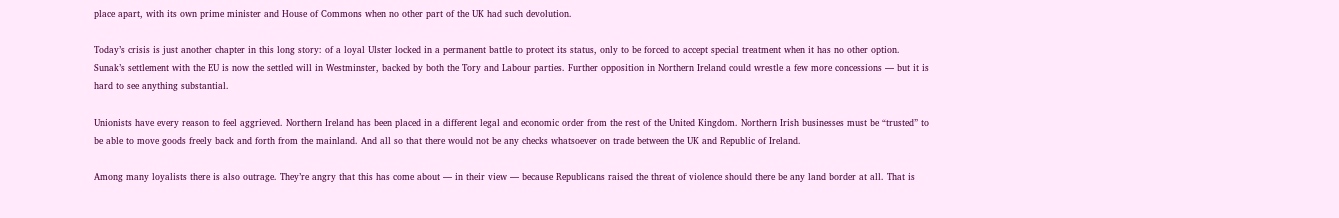place apart, with its own prime minister and House of Commons when no other part of the UK had such devolution.

Today’s crisis is just another chapter in this long story: of a loyal Ulster locked in a permanent battle to protect its status, only to be forced to accept special treatment when it has no other option. Sunak’s settlement with the EU is now the settled will in Westminster, backed by both the Tory and Labour parties. Further opposition in Northern Ireland could wrestle a few more concessions — but it is hard to see anything substantial.

Unionists have every reason to feel aggrieved. Northern Ireland has been placed in a different legal and economic order from the rest of the United Kingdom. Northern Irish businesses must be “trusted” to be able to move goods freely back and forth from the mainland. And all so that there would not be any checks whatsoever on trade between the UK and Republic of Ireland.

Among many loyalists there is also outrage. They’re angry that this has come about — in their view — because Republicans raised the threat of violence should there be any land border at all. That is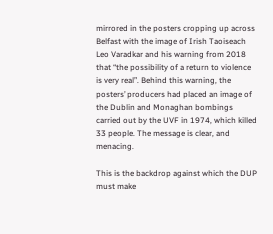mirrored in the posters cropping up across Belfast with the image of Irish Taoiseach Leo Varadkar and his warning from 2018 that “the possibility of a return to violence is very real”. Behind this warning, the posters’ producers had placed an image of the Dublin and Monaghan bombings carried out by the UVF in 1974, which killed 33 people. The message is clear, and menacing.

This is the backdrop against which the DUP must make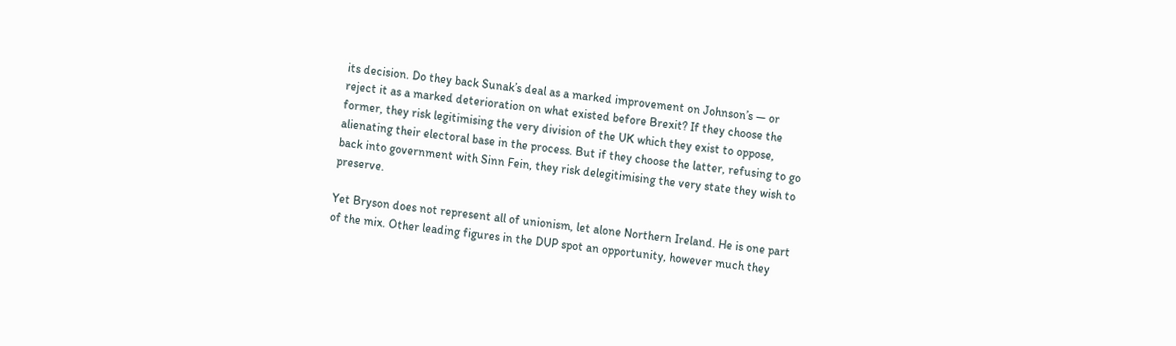its decision. Do they back Sunak’s deal as a marked improvement on Johnson’s — or reject it as a marked deterioration on what existed before Brexit? If they choose the former, they risk legitimising the very division of the UK which they exist to oppose, alienating their electoral base in the process. But if they choose the latter, refusing to go back into government with Sinn Fein, they risk delegitimising the very state they wish to preserve.

Yet Bryson does not represent all of unionism, let alone Northern Ireland. He is one part of the mix. Other leading figures in the DUP spot an opportunity, however much they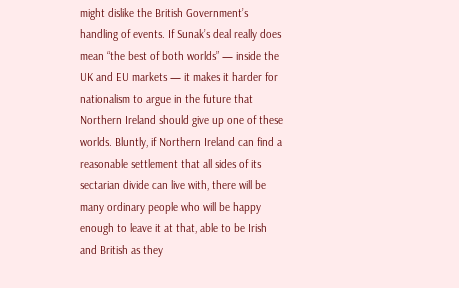might dislike the British Government’s handling of events. If Sunak’s deal really does mean “the best of both worlds” — inside the UK and EU markets — it makes it harder for nationalism to argue in the future that Northern Ireland should give up one of these worlds. Bluntly, if Northern Ireland can find a reasonable settlement that all sides of its sectarian divide can live with, there will be many ordinary people who will be happy enough to leave it at that, able to be Irish and British as they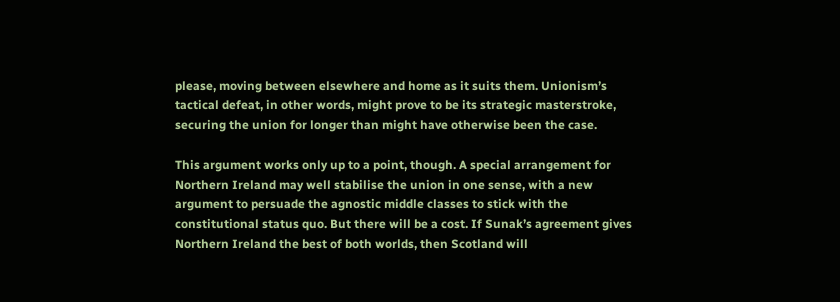please, moving between elsewhere and home as it suits them. Unionism’s tactical defeat, in other words, might prove to be its strategic masterstroke, securing the union for longer than might have otherwise been the case.

This argument works only up to a point, though. A special arrangement for Northern Ireland may well stabilise the union in one sense, with a new argument to persuade the agnostic middle classes to stick with the constitutional status quo. But there will be a cost. If Sunak’s agreement gives Northern Ireland the best of both worlds, then Scotland will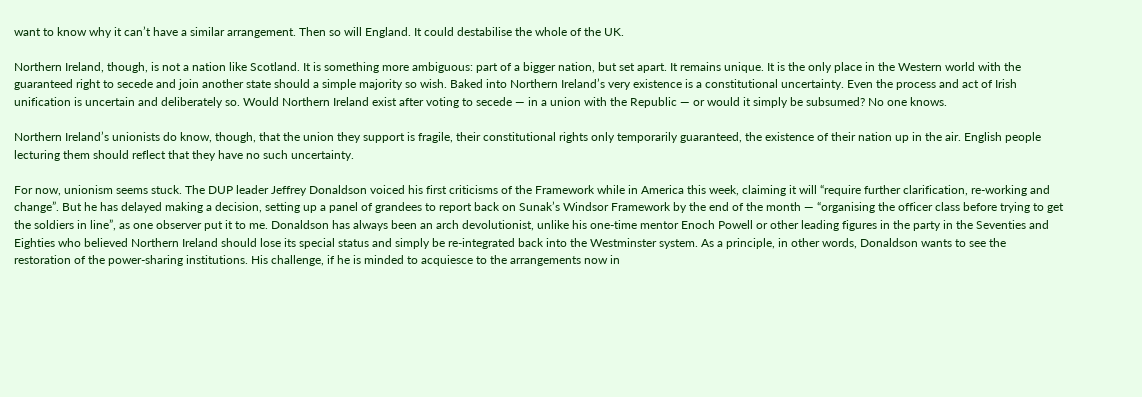want to know why it can’t have a similar arrangement. Then so will England. It could destabilise the whole of the UK.

Northern Ireland, though, is not a nation like Scotland. It is something more ambiguous: part of a bigger nation, but set apart. It remains unique. It is the only place in the Western world with the guaranteed right to secede and join another state should a simple majority so wish. Baked into Northern Ireland’s very existence is a constitutional uncertainty. Even the process and act of Irish unification is uncertain and deliberately so. Would Northern Ireland exist after voting to secede — in a union with the Republic — or would it simply be subsumed? No one knows.

Northern Ireland’s unionists do know, though, that the union they support is fragile, their constitutional rights only temporarily guaranteed, the existence of their nation up in the air. English people lecturing them should reflect that they have no such uncertainty.

For now, unionism seems stuck. The DUP leader Jeffrey Donaldson voiced his first criticisms of the Framework while in America this week, claiming it will “require further clarification, re-working and change”. But he has delayed making a decision, setting up a panel of grandees to report back on Sunak’s Windsor Framework by the end of the month — “organising the officer class before trying to get the soldiers in line”, as one observer put it to me. Donaldson has always been an arch devolutionist, unlike his one-time mentor Enoch Powell or other leading figures in the party in the Seventies and Eighties who believed Northern Ireland should lose its special status and simply be re-integrated back into the Westminster system. As a principle, in other words, Donaldson wants to see the restoration of the power-sharing institutions. His challenge, if he is minded to acquiesce to the arrangements now in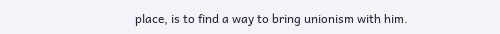place, is to find a way to bring unionism with him.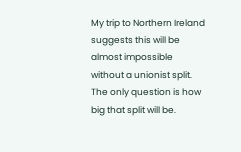My trip to Northern Ireland suggests this will be almost impossible without a unionist split. The only question is how big that split will be.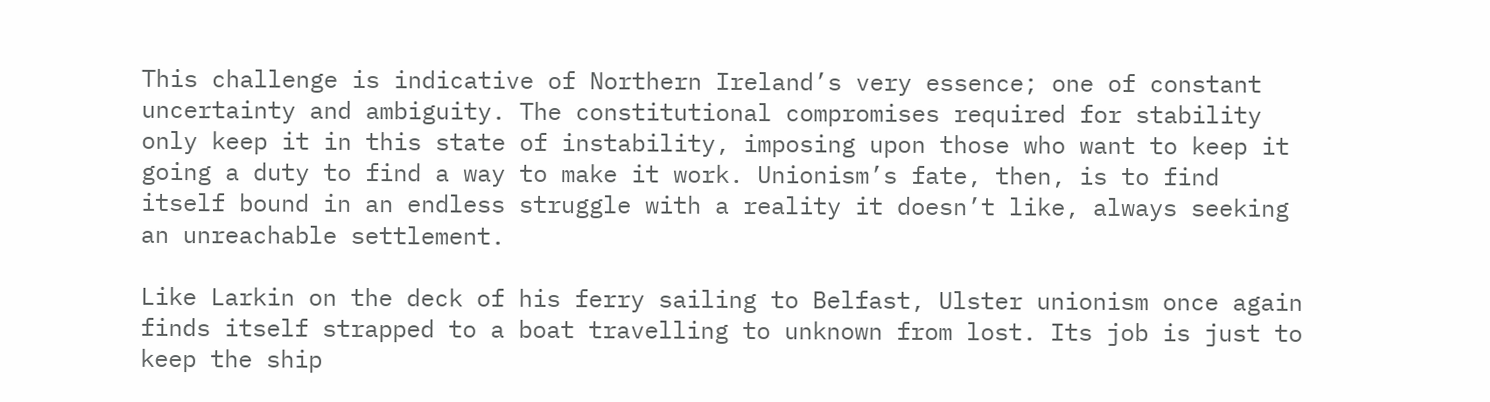This challenge is indicative of Northern Ireland’s very essence; one of constant uncertainty and ambiguity. The constitutional compromises required for stability only keep it in this state of instability, imposing upon those who want to keep it going a duty to find a way to make it work. Unionism’s fate, then, is to find itself bound in an endless struggle with a reality it doesn’t like, always seeking an unreachable settlement.

Like Larkin on the deck of his ferry sailing to Belfast, Ulster unionism once again finds itself strapped to a boat travelling to unknown from lost. Its job is just to keep the ship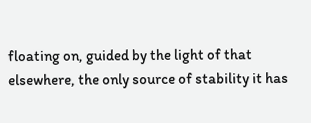floating on, guided by the light of that elsewhere, the only source of stability it has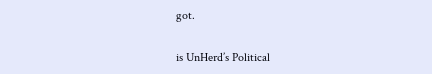got.

is UnHerd’s Political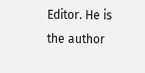Editor. He is the author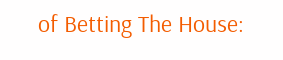of Betting The House: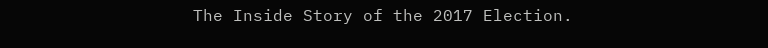The Inside Story of the 2017 Election.